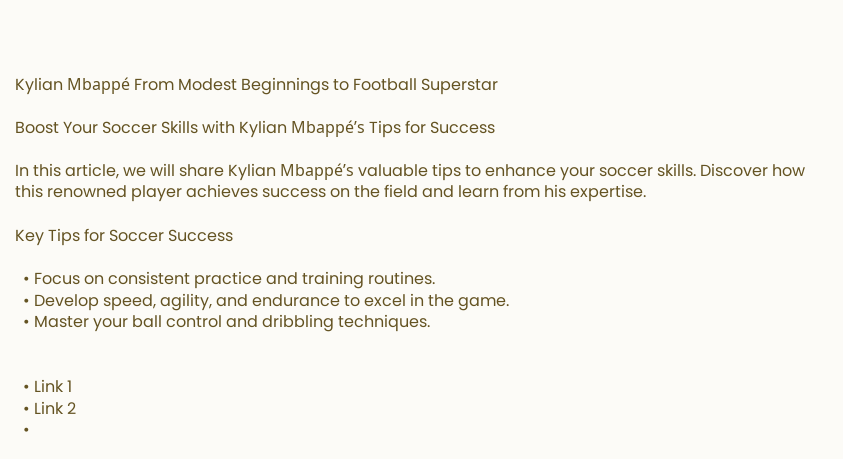Kylian Mbappé From Modest Beginnings to Football Superstar

Boost Your Soccer Skills with Kylian Mbappé’s Tips for Success

In this article, we will share Kylian Mbappé’s valuable tips to enhance your soccer skills. Discover how this renowned player achieves success on the field and learn from his expertise.

Key Tips for Soccer Success

  • Focus on consistent practice and training routines.
  • Develop speed, agility, and endurance to excel in the game.
  • Master your ball control and dribbling techniques.


  • Link 1
  • Link 2
  •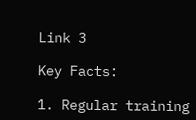Link 3

Key Facts:

1. Regular training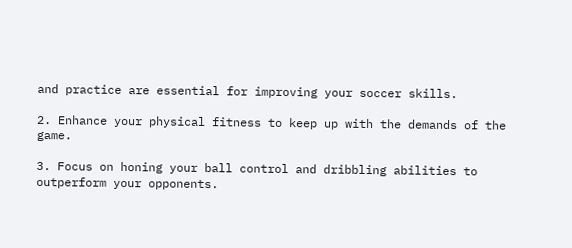and practice are essential for improving your soccer skills.

2. Enhance your physical fitness to keep up with the demands of the game.

3. Focus on honing your ball control and dribbling abilities to outperform your opponents.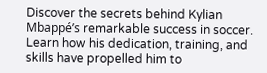Discover the secrets behind Kylian Mbappé’s remarkable success in soccer. Learn how his dedication, training, and skills have propelled him to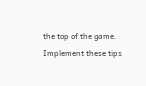the top of the game. Implement these tips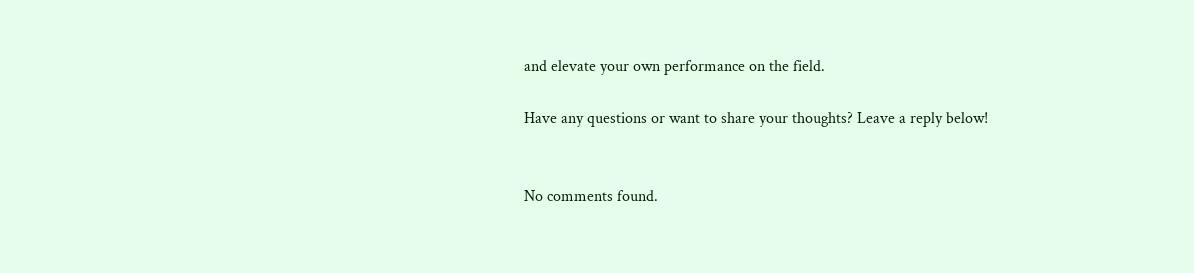and elevate your own performance on the field.

Have any questions or want to share your thoughts? Leave a reply below!


No comments found.